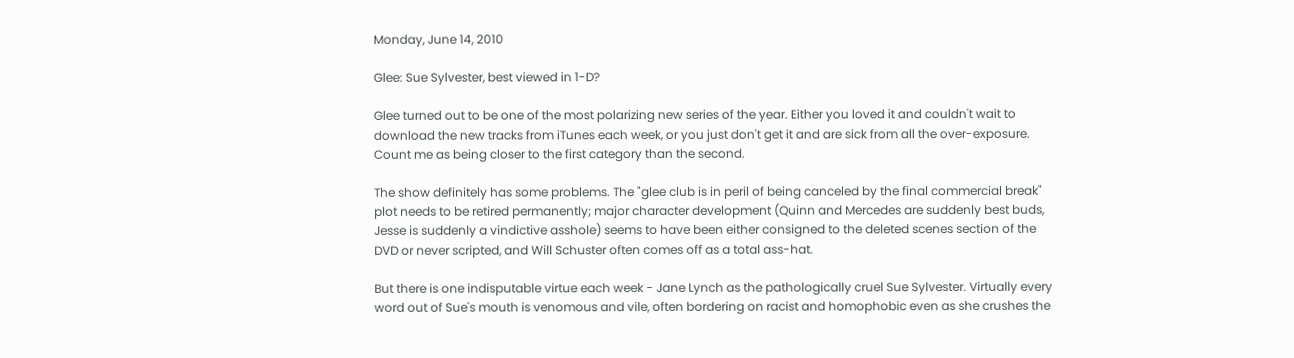Monday, June 14, 2010

Glee: Sue Sylvester, best viewed in 1-D?

Glee turned out to be one of the most polarizing new series of the year. Either you loved it and couldn't wait to download the new tracks from iTunes each week, or you just don't get it and are sick from all the over-exposure. Count me as being closer to the first category than the second.

The show definitely has some problems. The "glee club is in peril of being canceled by the final commercial break" plot needs to be retired permanently; major character development (Quinn and Mercedes are suddenly best buds, Jesse is suddenly a vindictive asshole) seems to have been either consigned to the deleted scenes section of the DVD or never scripted, and Will Schuster often comes off as a total ass-hat.

But there is one indisputable virtue each week - Jane Lynch as the pathologically cruel Sue Sylvester. Virtually every word out of Sue's mouth is venomous and vile, often bordering on racist and homophobic even as she crushes the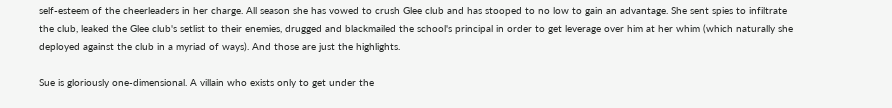self-esteem of the cheerleaders in her charge. All season she has vowed to crush Glee club and has stooped to no low to gain an advantage. She sent spies to infiltrate the club, leaked the Glee club's setlist to their enemies, drugged and blackmailed the school's principal in order to get leverage over him at her whim (which naturally she deployed against the club in a myriad of ways). And those are just the highlights.

Sue is gloriously one-dimensional. A villain who exists only to get under the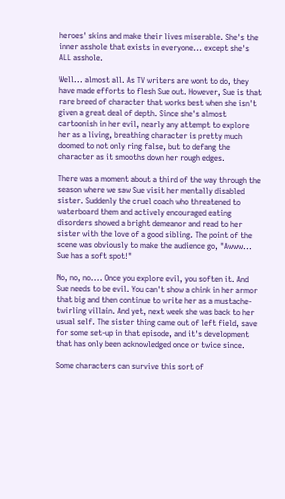heroes' skins and make their lives miserable. She's the inner asshole that exists in everyone... except she's ALL asshole.

Well... almost all. As TV writers are wont to do, they have made efforts to flesh Sue out. However, Sue is that rare breed of character that works best when she isn't given a great deal of depth. Since she's almost cartoonish in her evil, nearly any attempt to explore her as a living, breathing character is pretty much doomed to not only ring false, but to defang the character as it smooths down her rough edges.

There was a moment about a third of the way through the season where we saw Sue visit her mentally disabled sister. Suddenly the cruel coach who threatened to waterboard them and actively encouraged eating disorders showed a bright demeanor and read to her sister with the love of a good sibling. The point of the scene was obviously to make the audience go, "Awww... Sue has a soft spot!"

No, no, no.... Once you explore evil, you soften it. And Sue needs to be evil. You can't show a chink in her armor that big and then continue to write her as a mustache-twirling villain. And yet, next week she was back to her usual self. The sister thing came out of left field, save for some set-up in that episode, and it's development that has only been acknowledged once or twice since.

Some characters can survive this sort of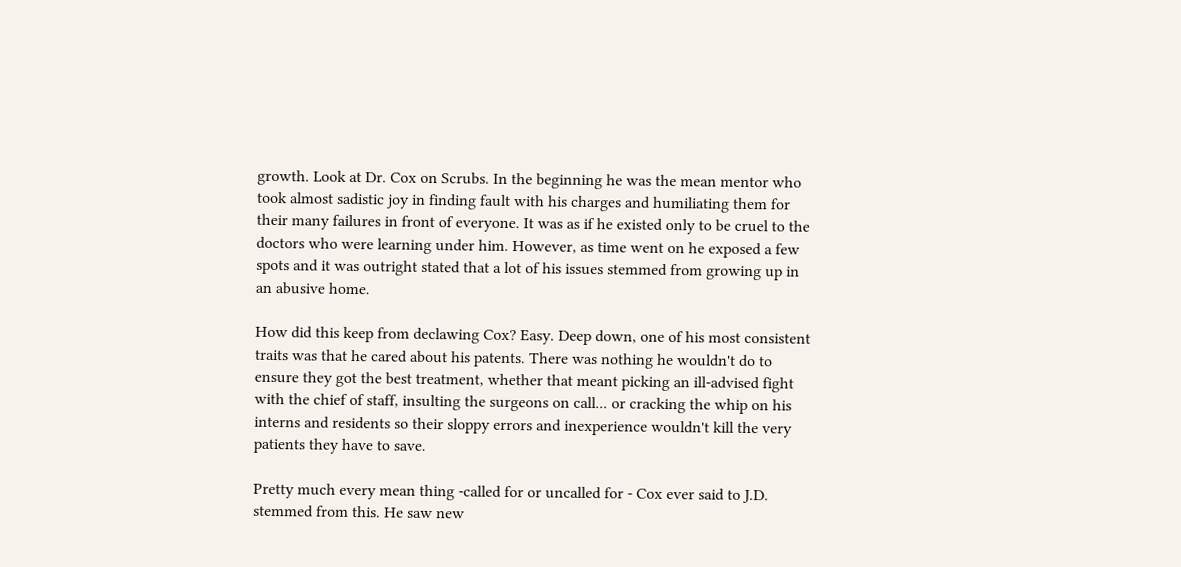growth. Look at Dr. Cox on Scrubs. In the beginning he was the mean mentor who took almost sadistic joy in finding fault with his charges and humiliating them for their many failures in front of everyone. It was as if he existed only to be cruel to the doctors who were learning under him. However, as time went on he exposed a few spots and it was outright stated that a lot of his issues stemmed from growing up in an abusive home.

How did this keep from declawing Cox? Easy. Deep down, one of his most consistent traits was that he cared about his patents. There was nothing he wouldn't do to ensure they got the best treatment, whether that meant picking an ill-advised fight with the chief of staff, insulting the surgeons on call... or cracking the whip on his interns and residents so their sloppy errors and inexperience wouldn't kill the very patients they have to save.

Pretty much every mean thing -called for or uncalled for - Cox ever said to J.D. stemmed from this. He saw new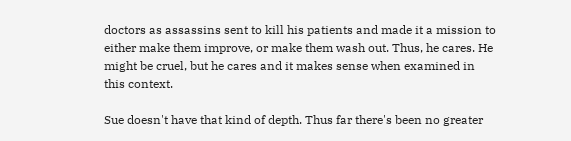doctors as assassins sent to kill his patients and made it a mission to either make them improve, or make them wash out. Thus, he cares. He might be cruel, but he cares and it makes sense when examined in this context.

Sue doesn't have that kind of depth. Thus far there's been no greater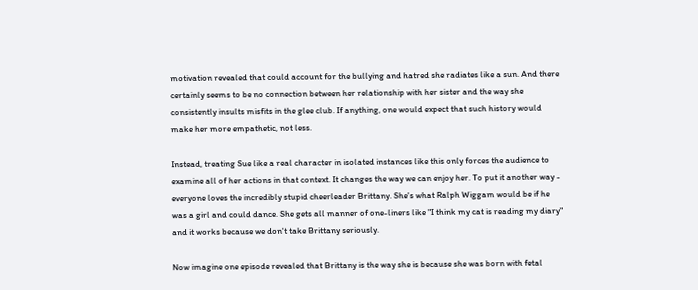motivation revealed that could account for the bullying and hatred she radiates like a sun. And there certainly seems to be no connection between her relationship with her sister and the way she consistently insults misfits in the glee club. If anything, one would expect that such history would make her more empathetic, not less.

Instead, treating Sue like a real character in isolated instances like this only forces the audience to examine all of her actions in that context. It changes the way we can enjoy her. To put it another way - everyone loves the incredibly stupid cheerleader Brittany. She's what Ralph Wiggam would be if he was a girl and could dance. She gets all manner of one-liners like "I think my cat is reading my diary" and it works because we don't take Brittany seriously.

Now imagine one episode revealed that Brittany is the way she is because she was born with fetal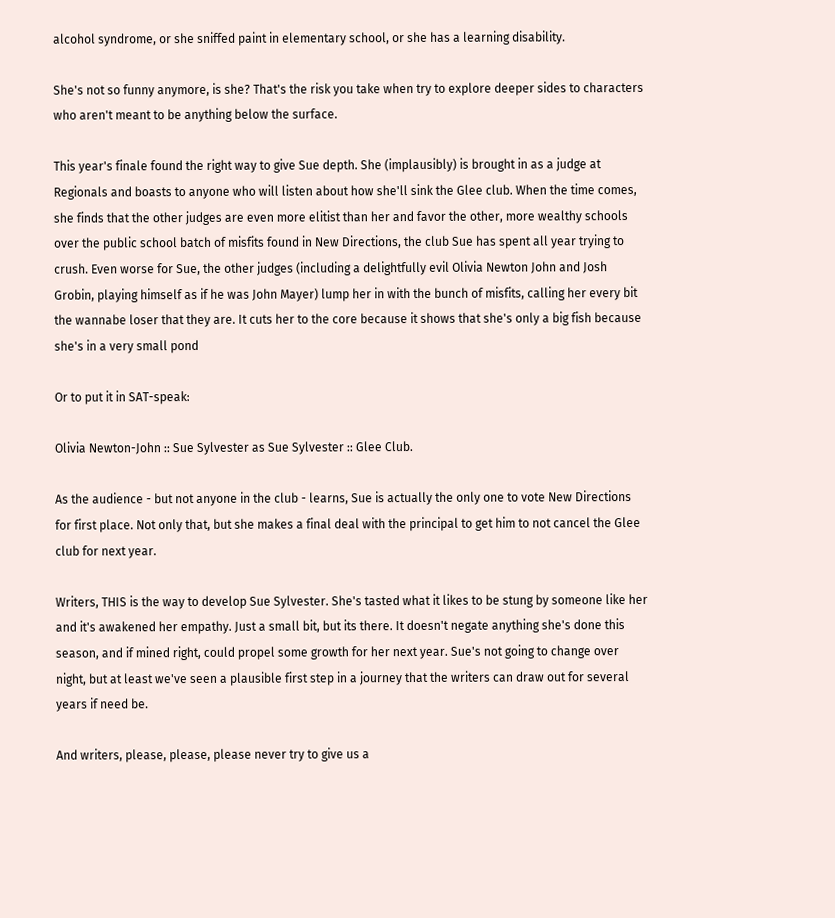alcohol syndrome, or she sniffed paint in elementary school, or she has a learning disability.

She's not so funny anymore, is she? That's the risk you take when try to explore deeper sides to characters who aren't meant to be anything below the surface.

This year's finale found the right way to give Sue depth. She (implausibly) is brought in as a judge at Regionals and boasts to anyone who will listen about how she'll sink the Glee club. When the time comes, she finds that the other judges are even more elitist than her and favor the other, more wealthy schools over the public school batch of misfits found in New Directions, the club Sue has spent all year trying to crush. Even worse for Sue, the other judges (including a delightfully evil Olivia Newton John and Josh Grobin, playing himself as if he was John Mayer) lump her in with the bunch of misfits, calling her every bit the wannabe loser that they are. It cuts her to the core because it shows that she's only a big fish because she's in a very small pond

Or to put it in SAT-speak:

Olivia Newton-John :: Sue Sylvester as Sue Sylvester :: Glee Club.

As the audience - but not anyone in the club - learns, Sue is actually the only one to vote New Directions for first place. Not only that, but she makes a final deal with the principal to get him to not cancel the Glee club for next year.

Writers, THIS is the way to develop Sue Sylvester. She's tasted what it likes to be stung by someone like her and it's awakened her empathy. Just a small bit, but its there. It doesn't negate anything she's done this season, and if mined right, could propel some growth for her next year. Sue's not going to change over night, but at least we've seen a plausible first step in a journey that the writers can draw out for several years if need be.

And writers, please, please, please never try to give us a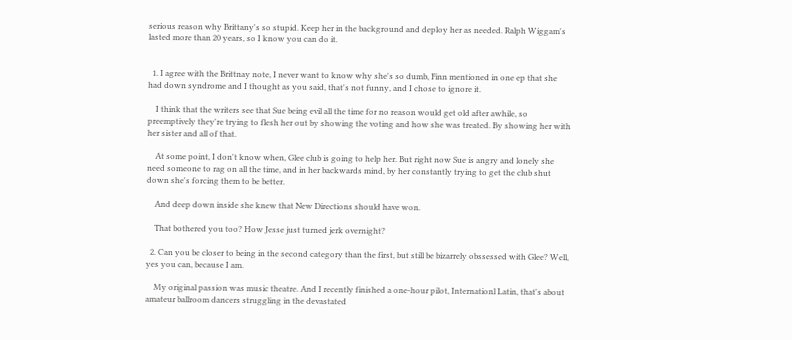serious reason why Brittany's so stupid. Keep her in the background and deploy her as needed. Ralph Wiggam's lasted more than 20 years, so I know you can do it.


  1. I agree with the Brittnay note, I never want to know why she's so dumb, Finn mentioned in one ep that she had down syndrome and I thought as you said, that's not funny, and I chose to ignore it.

    I think that the writers see that Sue being evil all the time for no reason would get old after awhile, so preemptively they're trying to flesh her out by showing the voting and how she was treated. By showing her with her sister and all of that.

    At some point, I don't know when, Glee club is going to help her. But right now Sue is angry and lonely she need someone to rag on all the time, and in her backwards mind, by her constantly trying to get the club shut down she's forcing them to be better.

    And deep down inside she knew that New Directions should have won.

    That bothered you too? How Jesse just turned jerk overnight?

  2. Can you be closer to being in the second category than the first, but still be bizarrely obssessed with Glee? Well, yes you can, because I am.

    My original passion was music theatre. And I recently finished a one-hour pilot, Internationl Latin, that's about amateur ballroom dancers struggling in the devastated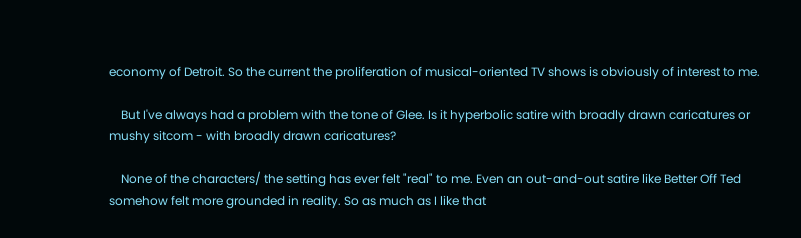economy of Detroit. So the current the proliferation of musical-oriented TV shows is obviously of interest to me.

    But I've always had a problem with the tone of Glee. Is it hyperbolic satire with broadly drawn caricatures or mushy sitcom - with broadly drawn caricatures?

    None of the characters/ the setting has ever felt "real" to me. Even an out-and-out satire like Better Off Ted somehow felt more grounded in reality. So as much as I like that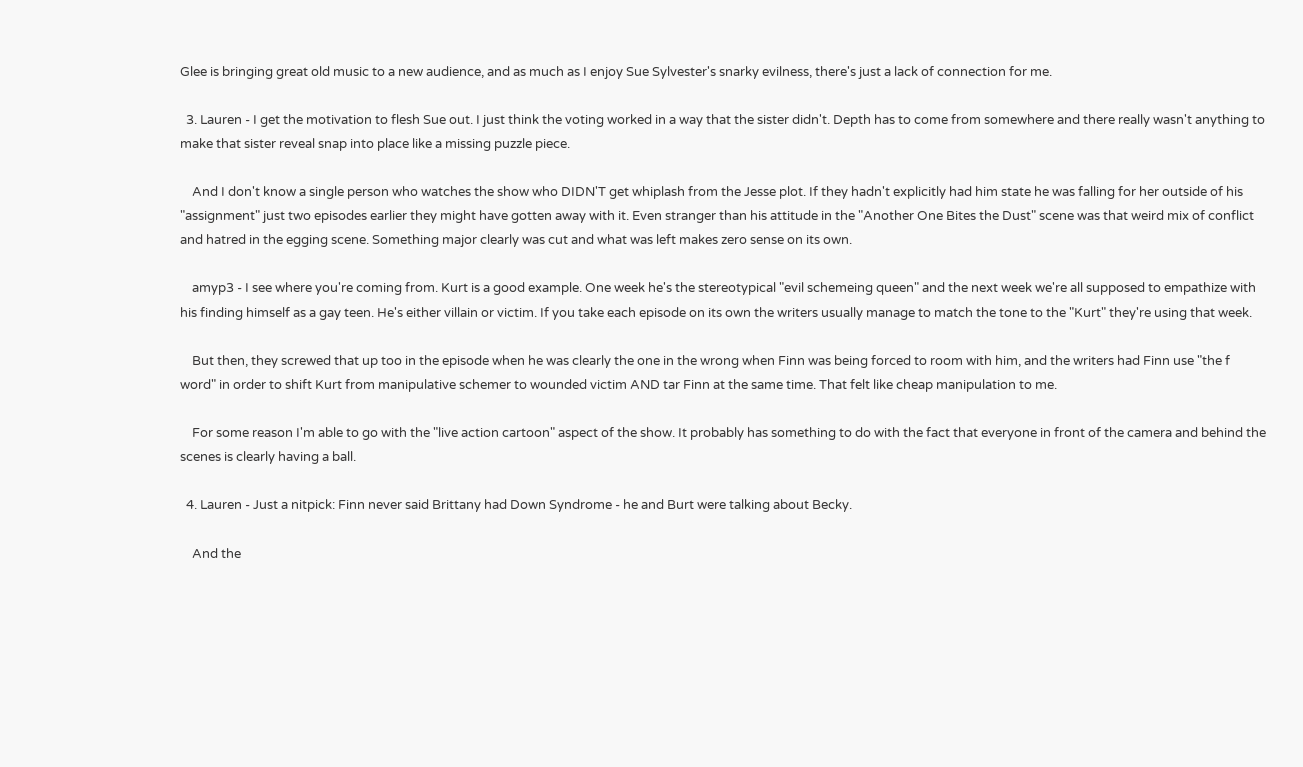Glee is bringing great old music to a new audience, and as much as I enjoy Sue Sylvester's snarky evilness, there's just a lack of connection for me.

  3. Lauren - I get the motivation to flesh Sue out. I just think the voting worked in a way that the sister didn't. Depth has to come from somewhere and there really wasn't anything to make that sister reveal snap into place like a missing puzzle piece.

    And I don't know a single person who watches the show who DIDN'T get whiplash from the Jesse plot. If they hadn't explicitly had him state he was falling for her outside of his "assignment" just two episodes earlier they might have gotten away with it. Even stranger than his attitude in the "Another One Bites the Dust" scene was that weird mix of conflict and hatred in the egging scene. Something major clearly was cut and what was left makes zero sense on its own.

    amyp3 - I see where you're coming from. Kurt is a good example. One week he's the stereotypical "evil schemeing queen" and the next week we're all supposed to empathize with his finding himself as a gay teen. He's either villain or victim. If you take each episode on its own the writers usually manage to match the tone to the "Kurt" they're using that week.

    But then, they screwed that up too in the episode when he was clearly the one in the wrong when Finn was being forced to room with him, and the writers had Finn use "the f word" in order to shift Kurt from manipulative schemer to wounded victim AND tar Finn at the same time. That felt like cheap manipulation to me.

    For some reason I'm able to go with the "live action cartoon" aspect of the show. It probably has something to do with the fact that everyone in front of the camera and behind the scenes is clearly having a ball.

  4. Lauren - Just a nitpick: Finn never said Brittany had Down Syndrome - he and Burt were talking about Becky.

    And the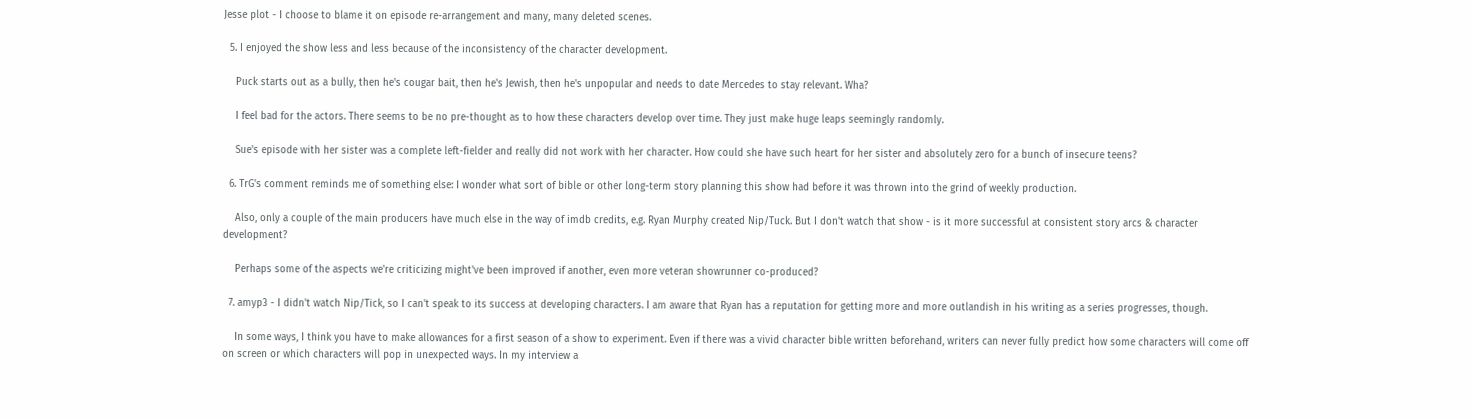Jesse plot - I choose to blame it on episode re-arrangement and many, many deleted scenes.

  5. I enjoyed the show less and less because of the inconsistency of the character development.

    Puck starts out as a bully, then he's cougar bait, then he's Jewish, then he's unpopular and needs to date Mercedes to stay relevant. Wha?

    I feel bad for the actors. There seems to be no pre-thought as to how these characters develop over time. They just make huge leaps seemingly randomly.

    Sue's episode with her sister was a complete left-fielder and really did not work with her character. How could she have such heart for her sister and absolutely zero for a bunch of insecure teens?

  6. TrG's comment reminds me of something else: I wonder what sort of bible or other long-term story planning this show had before it was thrown into the grind of weekly production.

    Also, only a couple of the main producers have much else in the way of imdb credits, e.g. Ryan Murphy created Nip/Tuck. But I don't watch that show - is it more successful at consistent story arcs & character development?

    Perhaps some of the aspects we're criticizing might've been improved if another, even more veteran showrunner co-produced?

  7. amyp3 - I didn't watch Nip/Tick, so I can't speak to its success at developing characters. I am aware that Ryan has a reputation for getting more and more outlandish in his writing as a series progresses, though.

    In some ways, I think you have to make allowances for a first season of a show to experiment. Even if there was a vivid character bible written beforehand, writers can never fully predict how some characters will come off on screen or which characters will pop in unexpected ways. In my interview a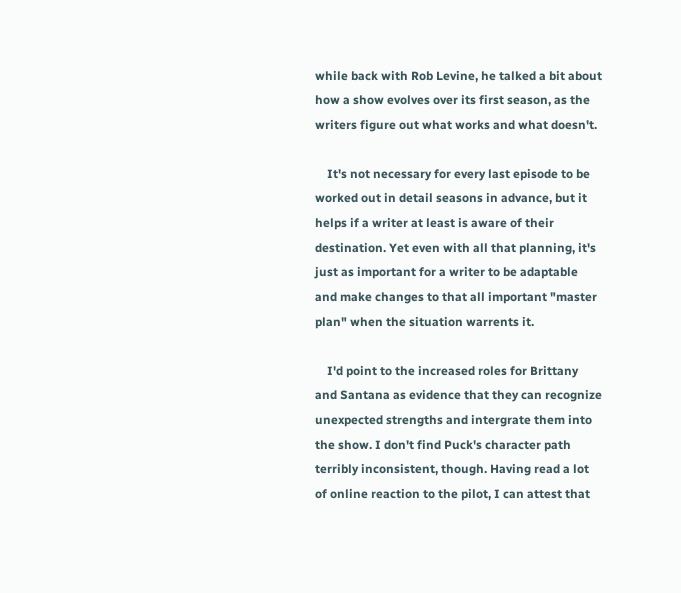while back with Rob Levine, he talked a bit about how a show evolves over its first season, as the writers figure out what works and what doesn't.

    It's not necessary for every last episode to be worked out in detail seasons in advance, but it helps if a writer at least is aware of their destination. Yet even with all that planning, it's just as important for a writer to be adaptable and make changes to that all important "master plan" when the situation warrents it.

    I'd point to the increased roles for Brittany and Santana as evidence that they can recognize unexpected strengths and intergrate them into the show. I don't find Puck's character path terribly inconsistent, though. Having read a lot of online reaction to the pilot, I can attest that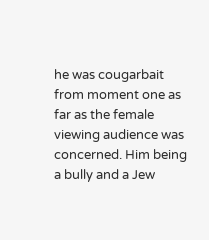he was cougarbait from moment one as far as the female viewing audience was concerned. Him being a bully and a Jew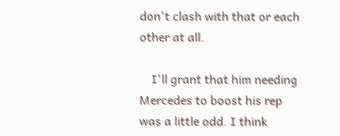don't clash with that or each other at all.

    I'll grant that him needing Mercedes to boost his rep was a little odd. I think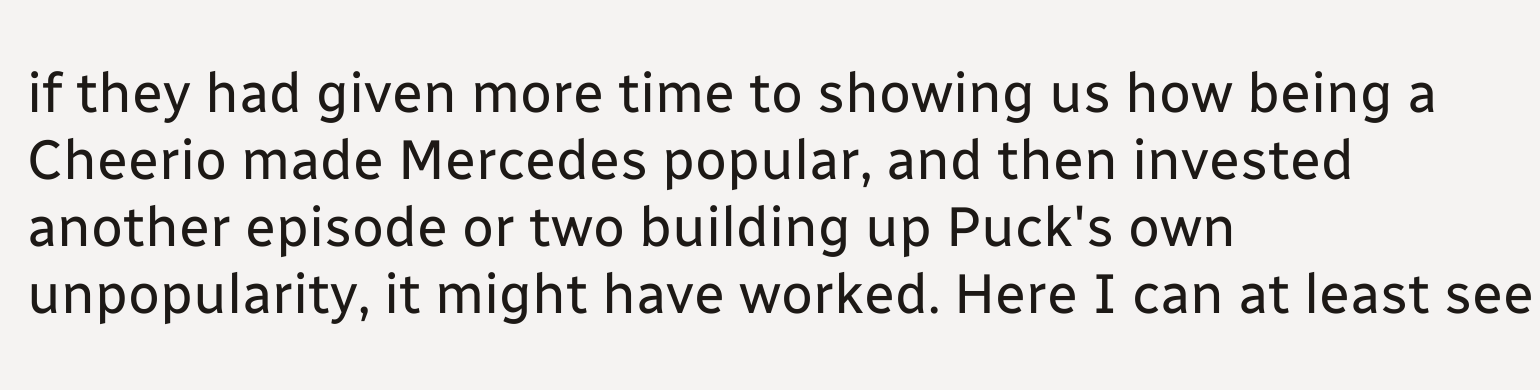if they had given more time to showing us how being a Cheerio made Mercedes popular, and then invested another episode or two building up Puck's own unpopularity, it might have worked. Here I can at least see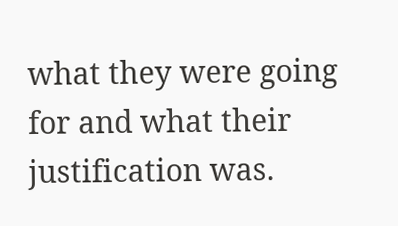what they were going for and what their justification was.